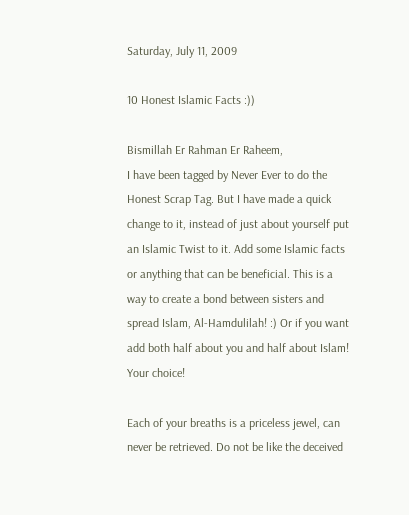Saturday, July 11, 2009

10 Honest Islamic Facts :))

Bismillah Er Rahman Er Raheem,
I have been tagged by Never Ever to do the Honest Scrap Tag. But I have made a quick change to it, instead of just about yourself put an Islamic Twist to it. Add some Islamic facts or anything that can be beneficial. This is a way to create a bond between sisters and spread Islam, Al-Hamdulilah! :) Or if you want add both half about you and half about Islam! Your choice!

Each of your breaths is a priceless jewel, can never be retrieved. Do not be like the deceived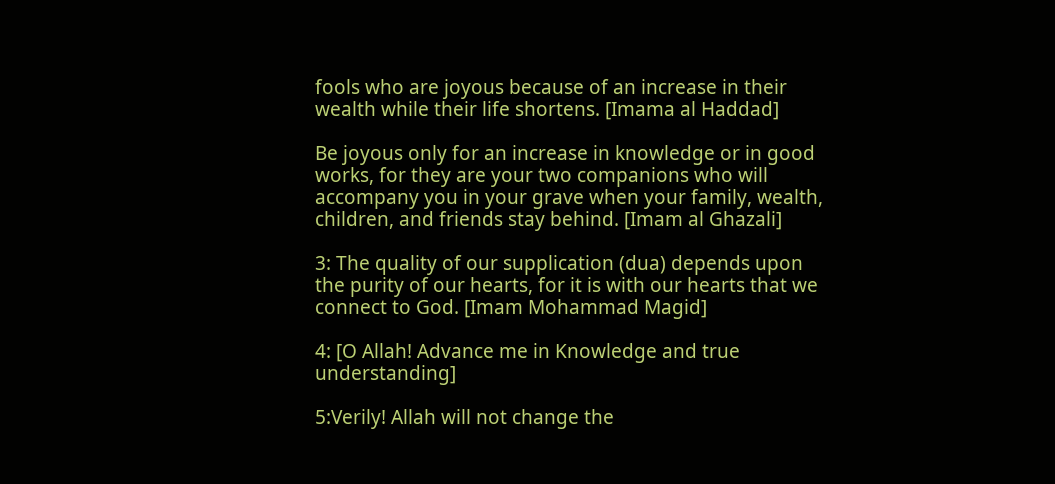fools who are joyous because of an increase in their wealth while their life shortens. [Imama al Haddad]

Be joyous only for an increase in knowledge or in good works, for they are your two companions who will accompany you in your grave when your family, wealth, children, and friends stay behind. [Imam al Ghazali]

3: The quality of our supplication (dua) depends upon the purity of our hearts, for it is with our hearts that we connect to God. [Imam Mohammad Magid]

4: [O Allah! Advance me in Knowledge and true understanding]

5:Verily! Allah will not change the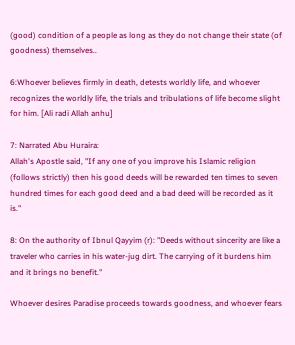(good) condition of a people as long as they do not change their state (of goodness) themselves..

6:Whoever believes firmly in death, detests worldly life, and whoever recognizes the worldly life, the trials and tribulations of life become slight for him. [Ali radi Allah anhu]

7: Narrated Abu Huraira:
Allah's Apostle said, "If any one of you improve his Islamic religion (follows strictly) then his good deeds will be rewarded ten times to seven hundred times for each good deed and a bad deed will be recorded as it is."

8: On the authority of Ibnul Qayyim (r): "Deeds without sincerity are like a traveler who carries in his water-jug dirt. The carrying of it burdens him and it brings no benefit."

Whoever desires Paradise proceeds towards goodness, and whoever fears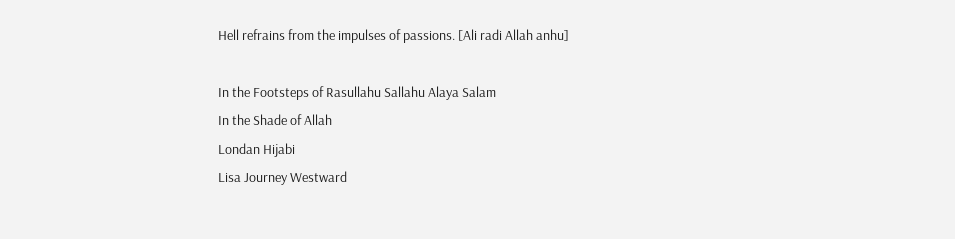Hell refrains from the impulses of passions. [Ali radi Allah anhu]

In the Footsteps of Rasullahu Sallahu Alaya Salam
In the Shade of Allah
Londan Hijabi
Lisa Journey Westward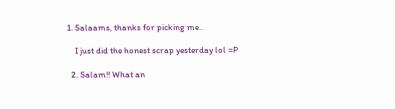1. Salaams, thanks for picking me..

    I just did the honest scrap yesterday lol =P

  2. Salam!! What an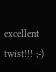excellent twist!!! ;-)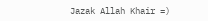Jazak Allah Khair =)